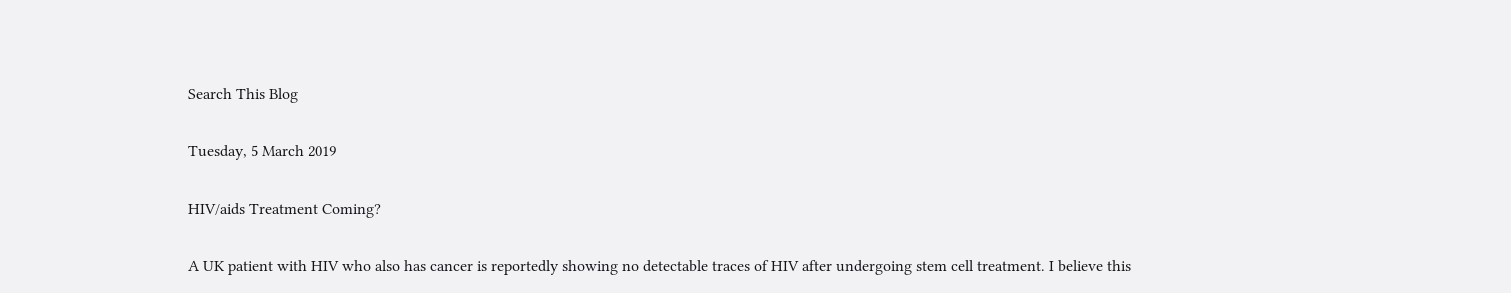Search This Blog

Tuesday, 5 March 2019

HIV/aids Treatment Coming?

A UK patient with HIV who also has cancer is reportedly showing no detectable traces of HIV after undergoing stem cell treatment. I believe this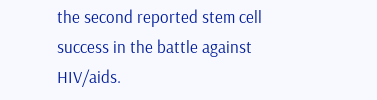the second reported stem cell success in the battle against HIV/aids.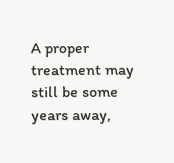A proper treatment may still be some years away,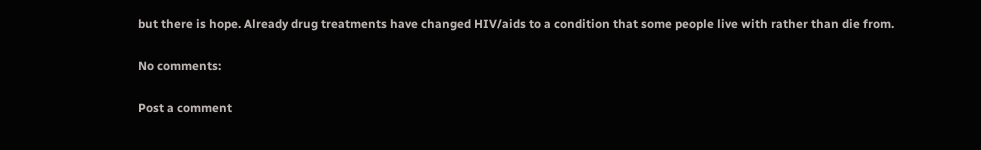but there is hope. Already drug treatments have changed HIV/aids to a condition that some people live with rather than die from.

No comments:

Post a comment